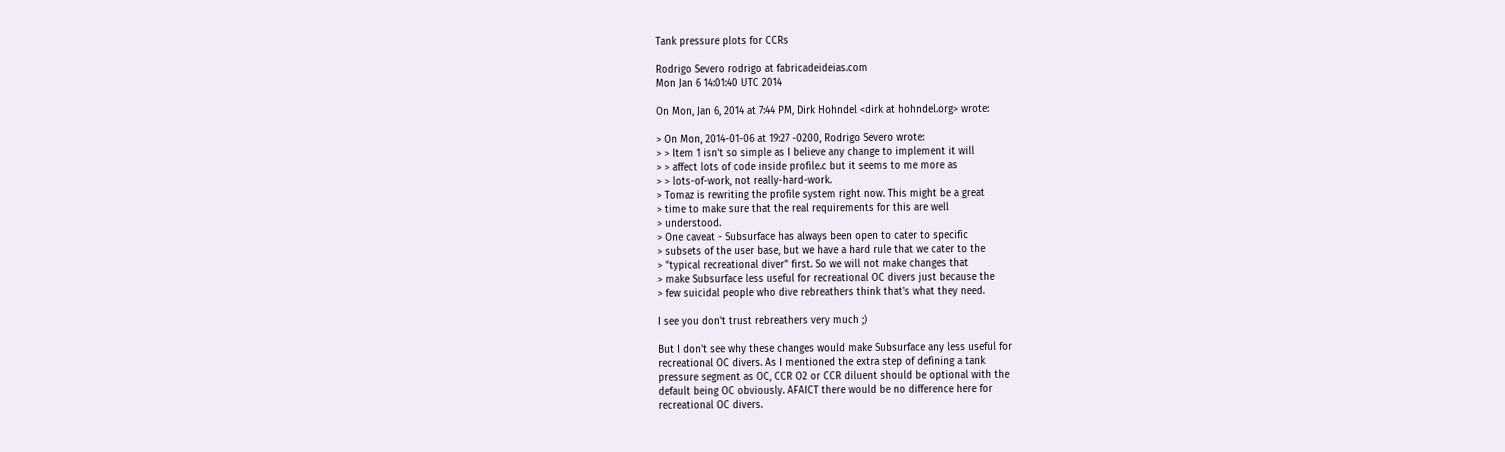Tank pressure plots for CCRs

Rodrigo Severo rodrigo at fabricadeideias.com
Mon Jan 6 14:01:40 UTC 2014

On Mon, Jan 6, 2014 at 7:44 PM, Dirk Hohndel <dirk at hohndel.org> wrote:

> On Mon, 2014-01-06 at 19:27 -0200, Rodrigo Severo wrote:
> > Item 1 isn't so simple as I believe any change to implement it will
> > affect lots of code inside profile.c but it seems to me more as
> > lots-of-work, not really-hard-work.
> Tomaz is rewriting the profile system right now. This might be a great
> time to make sure that the real requirements for this are well
> understood.
> One caveat - Subsurface has always been open to cater to specific
> subsets of the user base, but we have a hard rule that we cater to the
> "typical recreational diver" first. So we will not make changes that
> make Subsurface less useful for recreational OC divers just because the
> few suicidal people who dive rebreathers think that's what they need.

I see you don't trust rebreathers very much ;)

But I don't see why these changes would make Subsurface any less useful for
recreational OC divers. As I mentioned the extra step of defining a tank
pressure segment as OC, CCR O2 or CCR diluent should be optional with the
default being OC obviously. AFAICT there would be no difference here for
recreational OC divers.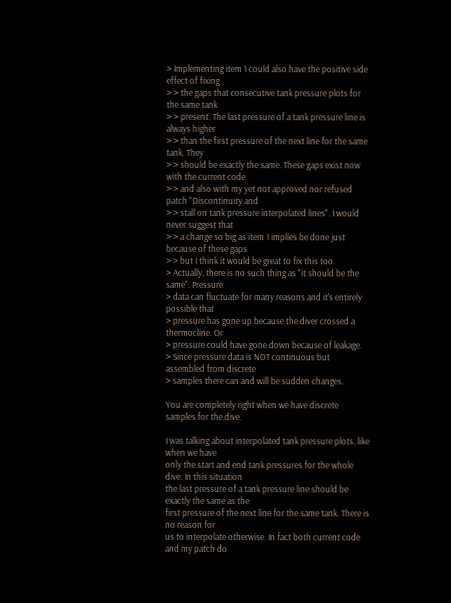> Implementing item 1 could also have the positive side effect of fixing
> > the gaps that consecutive tank pressure plots for the same tank
> > present. The last pressure of a tank pressure line is always higher
> > than the first pressure of the next line for the same tank. They
> > should be exactly the same. These gaps exist now with the current code
> > and also with my yet not approved nor refused patch "Discontinuity and
> > stall on tank pressure interpolated lines". I would never suggest that
> > a change so big as item 1 implies be done just because of these gaps
> > but I think it would be great to fix this too.
> Actually, there is no such thing as "it should be the same". Pressure
> data can fluctuate for many reasons and it's entirely possible that
> pressure has gone up because the diver crossed a thermocline. Or
> pressure could have gone down because of leakage.
> Since pressure data is NOT continuous but assembled from discrete
> samples there can and will be sudden changes.

You are completely right when we have discrete samples for the dive.

I was talking about interpolated tank pressure plots, like when we have
only the start and end tank pressures for the whole dive. In this situation
the last pressure of a tank pressure line should be exactly the same as the
first pressure of the next line for the same tank. There is no reason for
us to interpolate otherwise. In fact both current code and my patch do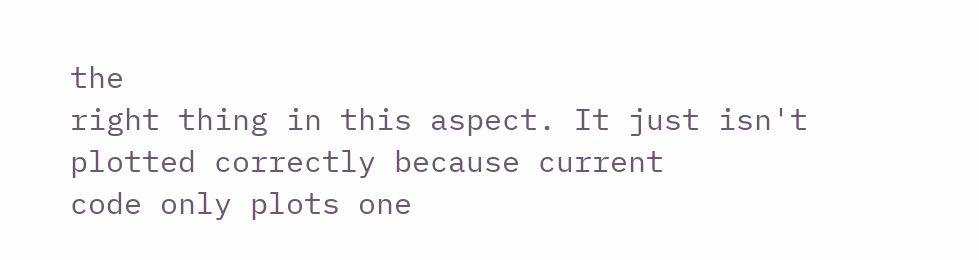the
right thing in this aspect. It just isn't plotted correctly because current
code only plots one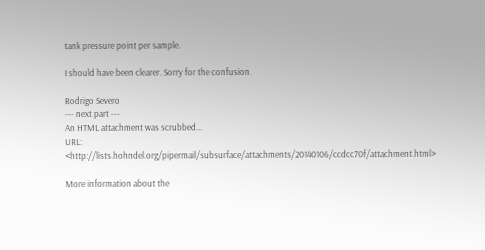tank pressure point per sample.

I should have been clearer. Sorry for the confusion.

Rodrigo Severo
--- next part ---
An HTML attachment was scrubbed...
URL: <http://lists.hohndel.org/pipermail/subsurface/attachments/20140106/ccdcc70f/attachment.html>

More information about the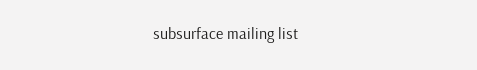subsurface mailing list